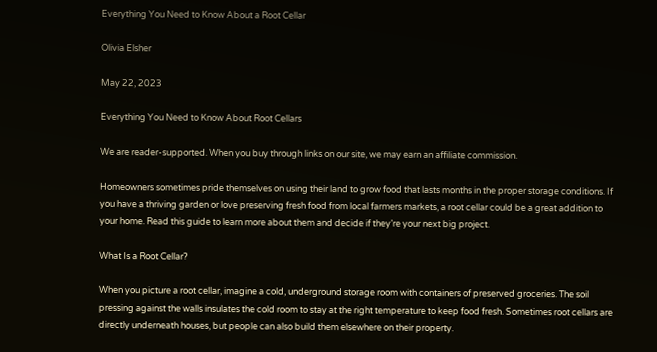Everything You Need to Know About a Root Cellar

Olivia Elsher

May 22, 2023

Everything You Need to Know About Root Cellars

We are reader-supported. When you buy through links on our site, we may earn an affiliate commission.

Homeowners sometimes pride themselves on using their land to grow food that lasts months in the proper storage conditions. If you have a thriving garden or love preserving fresh food from local farmers markets, a root cellar could be a great addition to your home. Read this guide to learn more about them and decide if they’re your next big project.

What Is a Root Cellar?

When you picture a root cellar, imagine a cold, underground storage room with containers of preserved groceries. The soil pressing against the walls insulates the cold room to stay at the right temperature to keep food fresh. Sometimes root cellars are directly underneath houses, but people can also build them elsewhere on their property.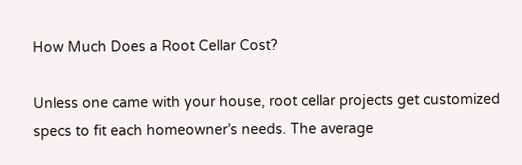How Much Does a Root Cellar Cost?

Unless one came with your house, root cellar projects get customized specs to fit each homeowner’s needs. The average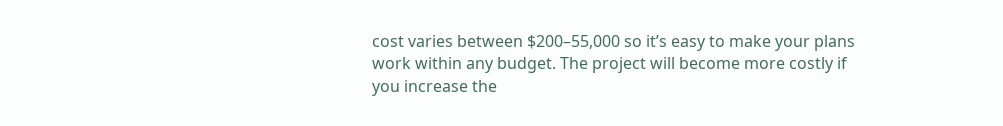cost varies between $200–55,000 so it’s easy to make your plans work within any budget. The project will become more costly if you increase the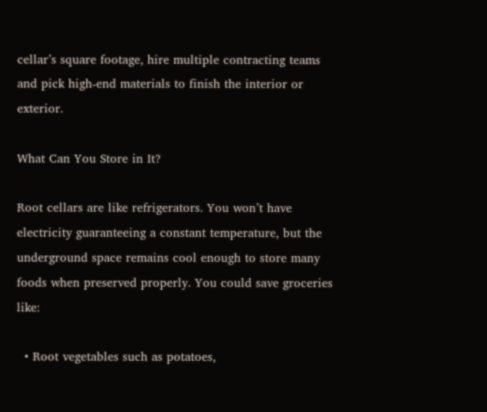cellar’s square footage, hire multiple contracting teams and pick high-end materials to finish the interior or exterior.

What Can You Store in It?

Root cellars are like refrigerators. You won’t have electricity guaranteeing a constant temperature, but the underground space remains cool enough to store many foods when preserved properly. You could save groceries like:

  • Root vegetables such as potatoes,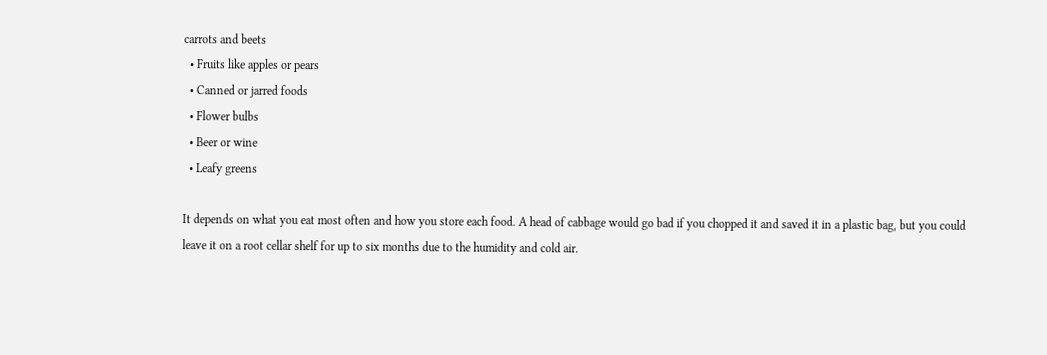carrots and beets
  • Fruits like apples or pears
  • Canned or jarred foods
  • Flower bulbs
  • Beer or wine
  • Leafy greens

It depends on what you eat most often and how you store each food. A head of cabbage would go bad if you chopped it and saved it in a plastic bag, but you could leave it on a root cellar shelf for up to six months due to the humidity and cold air.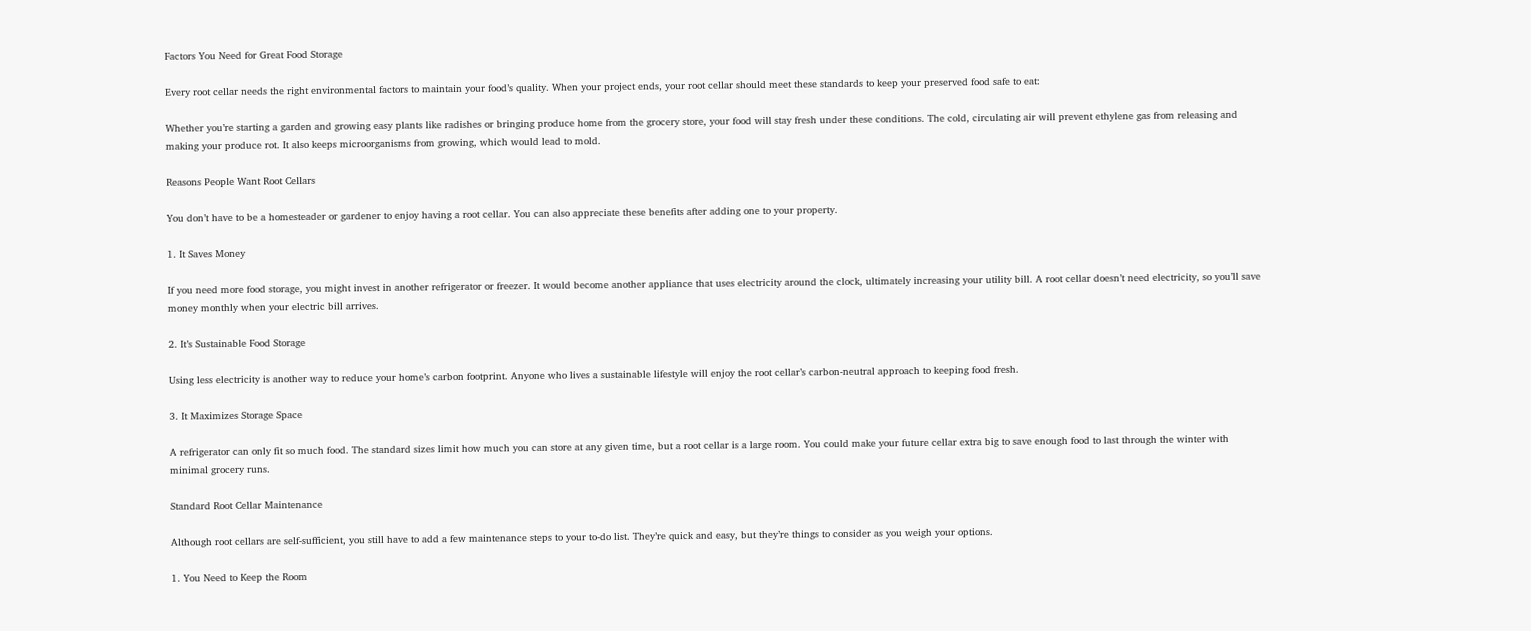Factors You Need for Great Food Storage

Every root cellar needs the right environmental factors to maintain your food’s quality. When your project ends, your root cellar should meet these standards to keep your preserved food safe to eat:

Whether you’re starting a garden and growing easy plants like radishes or bringing produce home from the grocery store, your food will stay fresh under these conditions. The cold, circulating air will prevent ethylene gas from releasing and making your produce rot. It also keeps microorganisms from growing, which would lead to mold.

Reasons People Want Root Cellars

You don’t have to be a homesteader or gardener to enjoy having a root cellar. You can also appreciate these benefits after adding one to your property.

1. It Saves Money

If you need more food storage, you might invest in another refrigerator or freezer. It would become another appliance that uses electricity around the clock, ultimately increasing your utility bill. A root cellar doesn’t need electricity, so you’ll save money monthly when your electric bill arrives.

2. It’s Sustainable Food Storage

Using less electricity is another way to reduce your home’s carbon footprint. Anyone who lives a sustainable lifestyle will enjoy the root cellar’s carbon-neutral approach to keeping food fresh.

3. It Maximizes Storage Space

A refrigerator can only fit so much food. The standard sizes limit how much you can store at any given time, but a root cellar is a large room. You could make your future cellar extra big to save enough food to last through the winter with minimal grocery runs.

Standard Root Cellar Maintenance

Although root cellars are self-sufficient, you still have to add a few maintenance steps to your to-do list. They’re quick and easy, but they’re things to consider as you weigh your options.

1. You Need to Keep the Room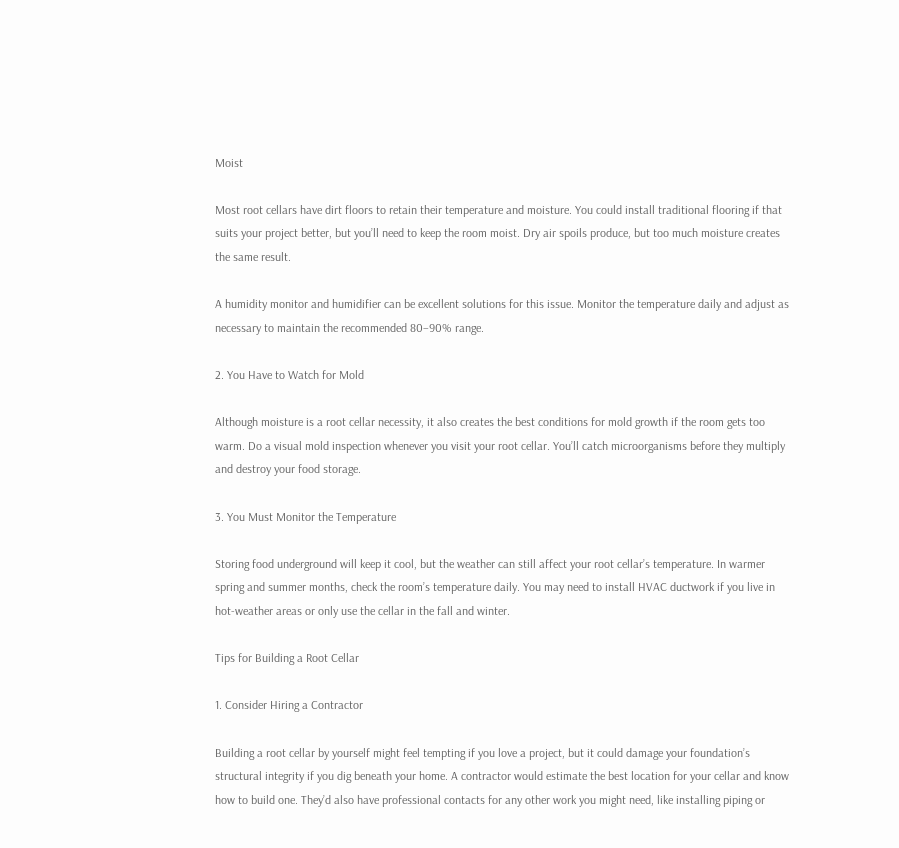Moist

Most root cellars have dirt floors to retain their temperature and moisture. You could install traditional flooring if that suits your project better, but you’ll need to keep the room moist. Dry air spoils produce, but too much moisture creates the same result.

A humidity monitor and humidifier can be excellent solutions for this issue. Monitor the temperature daily and adjust as necessary to maintain the recommended 80–90% range.

2. You Have to Watch for Mold

Although moisture is a root cellar necessity, it also creates the best conditions for mold growth if the room gets too warm. Do a visual mold inspection whenever you visit your root cellar. You’ll catch microorganisms before they multiply and destroy your food storage.

3. You Must Monitor the Temperature

Storing food underground will keep it cool, but the weather can still affect your root cellar’s temperature. In warmer spring and summer months, check the room’s temperature daily. You may need to install HVAC ductwork if you live in hot-weather areas or only use the cellar in the fall and winter.

Tips for Building a Root Cellar

1. Consider Hiring a Contractor

Building a root cellar by yourself might feel tempting if you love a project, but it could damage your foundation’s structural integrity if you dig beneath your home. A contractor would estimate the best location for your cellar and know how to build one. They’d also have professional contacts for any other work you might need, like installing piping or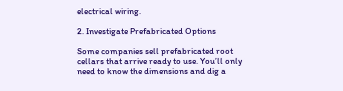electrical wiring.

2. Investigate Prefabricated Options

Some companies sell prefabricated root cellars that arrive ready to use. You’ll only need to know the dimensions and dig a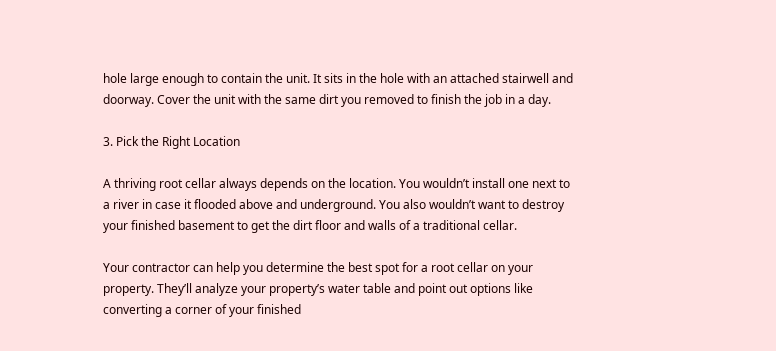hole large enough to contain the unit. It sits in the hole with an attached stairwell and doorway. Cover the unit with the same dirt you removed to finish the job in a day.

3. Pick the Right Location

A thriving root cellar always depends on the location. You wouldn’t install one next to a river in case it flooded above and underground. You also wouldn’t want to destroy your finished basement to get the dirt floor and walls of a traditional cellar.

Your contractor can help you determine the best spot for a root cellar on your property. They’ll analyze your property’s water table and point out options like converting a corner of your finished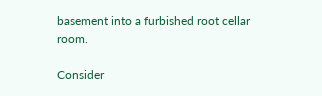basement into a furbished root cellar room.

Consider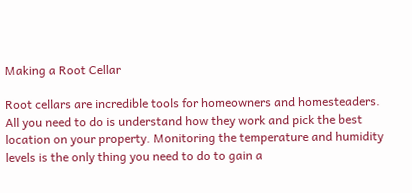Making a Root Cellar

Root cellars are incredible tools for homeowners and homesteaders. All you need to do is understand how they work and pick the best location on your property. Monitoring the temperature and humidity levels is the only thing you need to do to gain a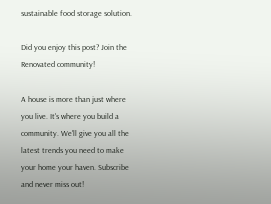sustainable food storage solution.

Did you enjoy this post? Join the Renovated community!

A house is more than just where you live. It's where you build a community. We'll give you all the latest trends you need to make your home your haven. Subscribe and never miss out!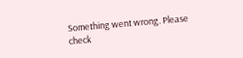Something went wrong. Please check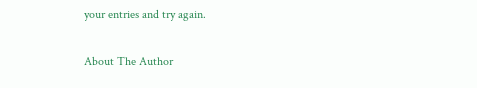your entries and try again.

About The Author